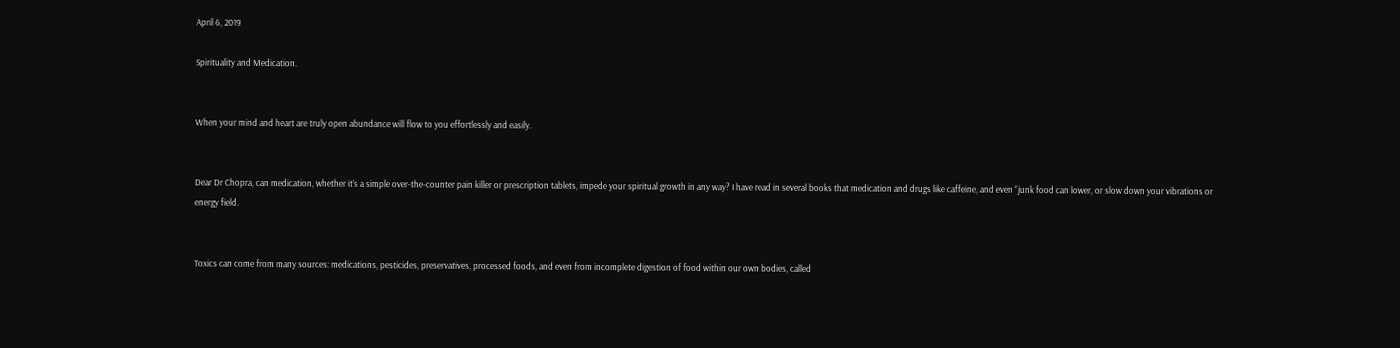April 6, 2019

Spirituality and Medication.


When your mind and heart are truly open abundance will flow to you effortlessly and easily.


Dear Dr Chopra, can medication, whether it’s a simple over-the-counter pain killer or prescription tablets, impede your spiritual growth in any way? I have read in several books that medication and drugs like caffeine, and even “junk food can lower, or slow down your vibrations or energy field.


Toxics can come from many sources: medications, pesticides, preservatives, processed foods, and even from incomplete digestion of food within our own bodies, called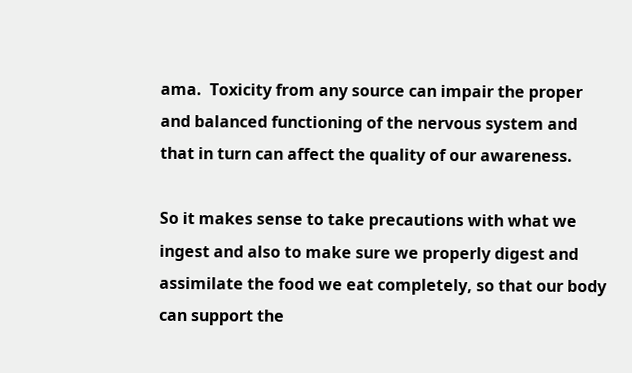ama.  Toxicity from any source can impair the proper and balanced functioning of the nervous system and that in turn can affect the quality of our awareness.

So it makes sense to take precautions with what we ingest and also to make sure we properly digest and assimilate the food we eat completely, so that our body can support the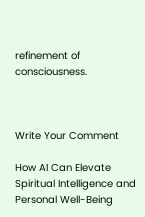refinement of consciousness.



Write Your Comment

How AI Can Elevate Spiritual Intelligence and Personal Well-Being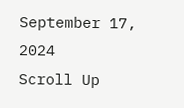September 17, 2024
Scroll Up